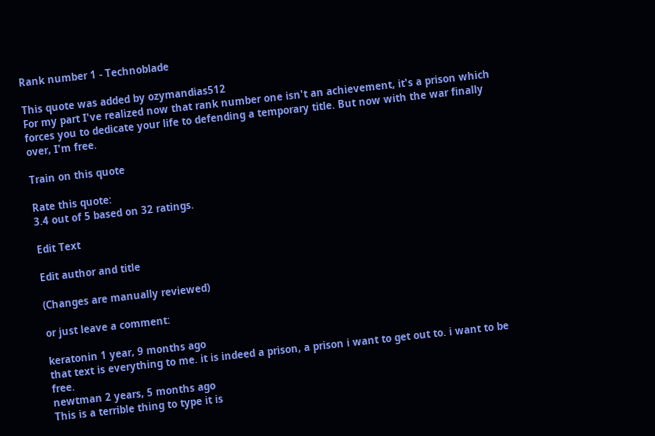Rank number 1 - Technoblade

This quote was added by ozymandias512
For my part I've realized now that rank number one isn't an achievement, it's a prison which forces you to dedicate your life to defending a temporary title. But now with the war finally over, I'm free.

Train on this quote

Rate this quote:
3.4 out of 5 based on 32 ratings.

Edit Text

Edit author and title

(Changes are manually reviewed)

or just leave a comment:

keratonin 1 year, 9 months ago
that text is everything to me. it is indeed a prison, a prison i want to get out to. i want to be free.
newtman 2 years, 5 months ago
This is a terrible thing to type it is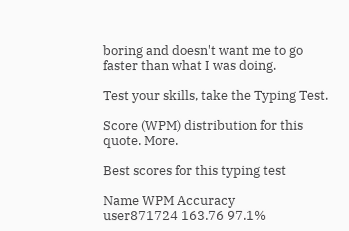boring and doesn't want me to go faster than what I was doing.

Test your skills, take the Typing Test.

Score (WPM) distribution for this quote. More.

Best scores for this typing test

Name WPM Accuracy
user871724 163.76 97.1%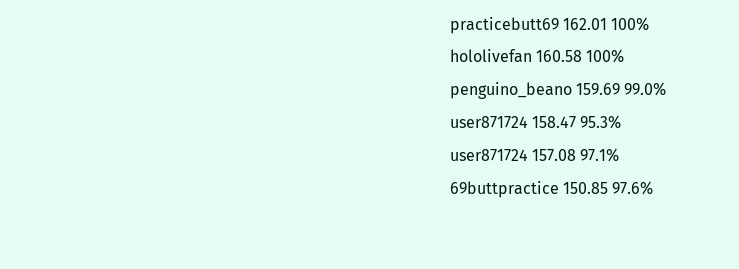practicebutt69 162.01 100%
hololivefan 160.58 100%
penguino_beano 159.69 99.0%
user871724 158.47 95.3%
user871724 157.08 97.1%
69buttpractice 150.85 97.6%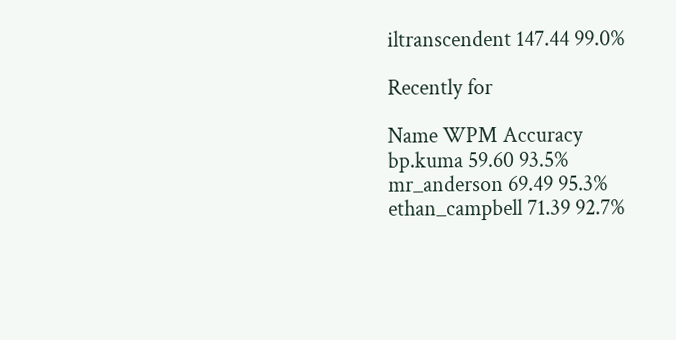iltranscendent 147.44 99.0%

Recently for

Name WPM Accuracy
bp.kuma 59.60 93.5%
mr_anderson 69.49 95.3%
ethan_campbell 71.39 92.7%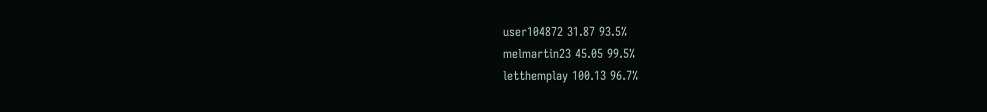user104872 31.87 93.5%
melmartin23 45.05 99.5%
letthemplay 100.13 96.7%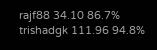rajf88 34.10 86.7%
trishadgk 111.96 94.8%